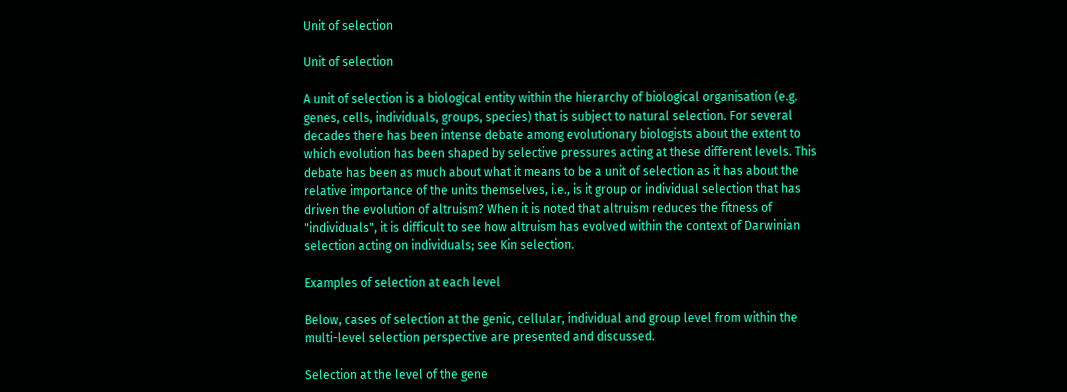Unit of selection

Unit of selection

A unit of selection is a biological entity within the hierarchy of biological organisation (e.g. genes, cells, individuals, groups, species) that is subject to natural selection. For several decades there has been intense debate among evolutionary biologists about the extent to which evolution has been shaped by selective pressures acting at these different levels. This debate has been as much about what it means to be a unit of selection as it has about the relative importance of the units themselves, i.e., is it group or individual selection that has driven the evolution of altruism? When it is noted that altruism reduces the fitness of "individuals", it is difficult to see how altruism has evolved within the context of Darwinian selection acting on individuals; see Kin selection.

Examples of selection at each level

Below, cases of selection at the genic, cellular, individual and group level from within the multi-level selection perspective are presented and discussed.

Selection at the level of the gene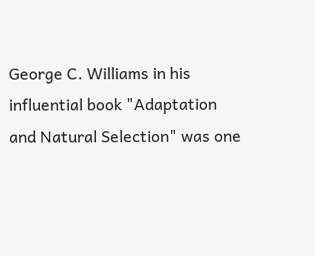George C. Williams in his influential book "Adaptation and Natural Selection" was one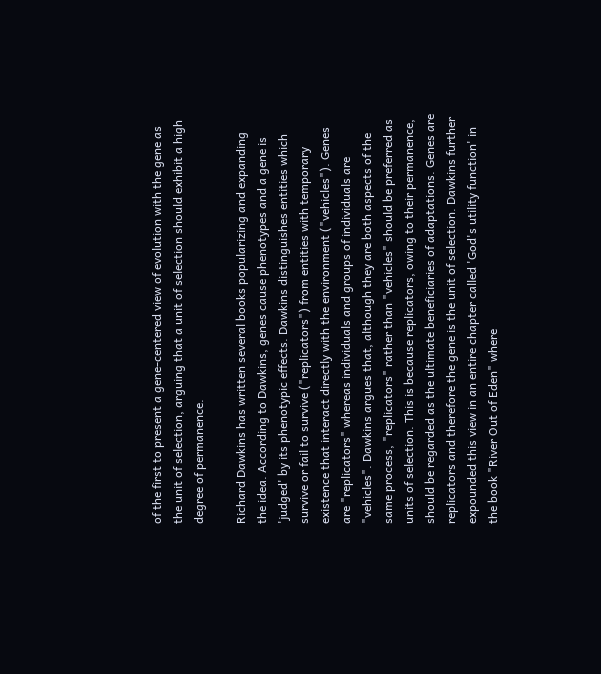of the first to present a gene-centered view of evolution with the gene as the unit of selection, arguing that a unit of selection should exhibit a high degree of permanence.

Richard Dawkins has written several books popularizing and expanding the idea. According to Dawkins, genes cause phenotypes and a gene is 'judged' by its phenotypic effects. Dawkins distinguishes entities which survive or fail to survive ("replicators") from entities with temporary existence that interact directly with the environment ("vehicles"). Genes are "replicators" whereas individuals and groups of individuals are "vehicles". Dawkins argues that, although they are both aspects of the same process, "replicators" rather than "vehicles" should be preferred as units of selection. This is because replicators, owing to their permanence, should be regarded as the ultimate beneficiaries of adaptations. Genes are replicators and therefore the gene is the unit of selection. Dawkins further expounded this view in an entire chapter called 'God's utility function' in the book "River Out of Eden" where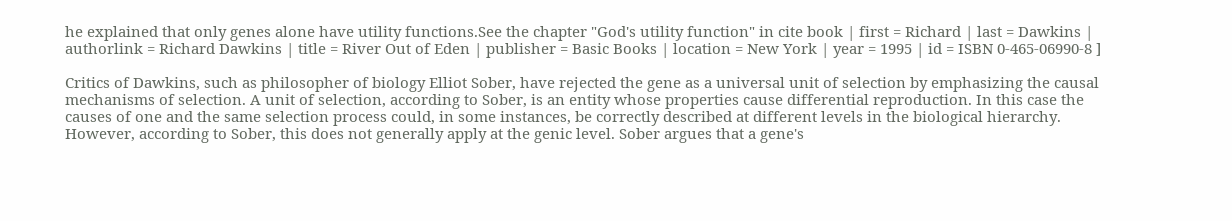he explained that only genes alone have utility functions.See the chapter "God's utility function" in cite book | first = Richard | last = Dawkins | authorlink = Richard Dawkins | title = River Out of Eden | publisher = Basic Books | location = New York | year = 1995 | id = ISBN 0-465-06990-8 ]

Critics of Dawkins, such as philosopher of biology Elliot Sober, have rejected the gene as a universal unit of selection by emphasizing the causal mechanisms of selection. A unit of selection, according to Sober, is an entity whose properties cause differential reproduction. In this case the causes of one and the same selection process could, in some instances, be correctly described at different levels in the biological hierarchy. However, according to Sober, this does not generally apply at the genic level. Sober argues that a gene's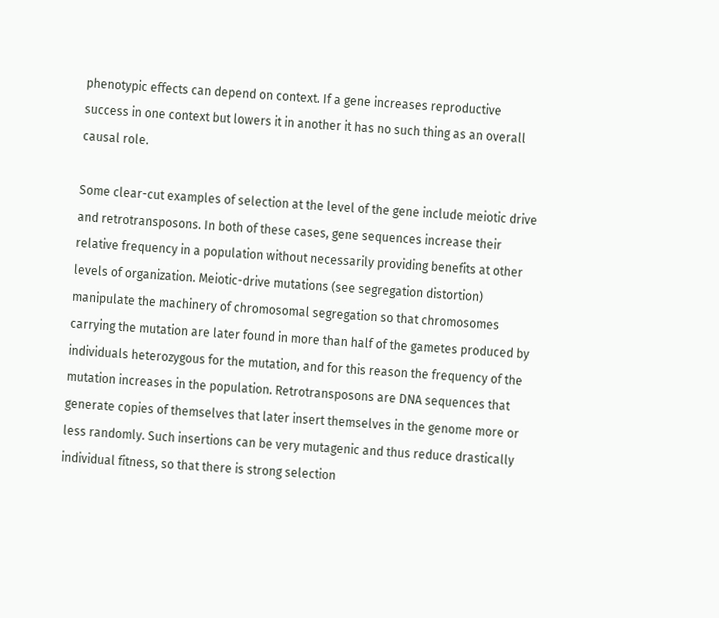phenotypic effects can depend on context. If a gene increases reproductive success in one context but lowers it in another it has no such thing as an overall causal role.

Some clear-cut examples of selection at the level of the gene include meiotic drive and retrotransposons. In both of these cases, gene sequences increase their relative frequency in a population without necessarily providing benefits at other levels of organization. Meiotic-drive mutations (see segregation distortion) manipulate the machinery of chromosomal segregation so that chromosomes carrying the mutation are later found in more than half of the gametes produced by individuals heterozygous for the mutation, and for this reason the frequency of the mutation increases in the population. Retrotransposons are DNA sequences that generate copies of themselves that later insert themselves in the genome more or less randomly. Such insertions can be very mutagenic and thus reduce drastically individual fitness, so that there is strong selection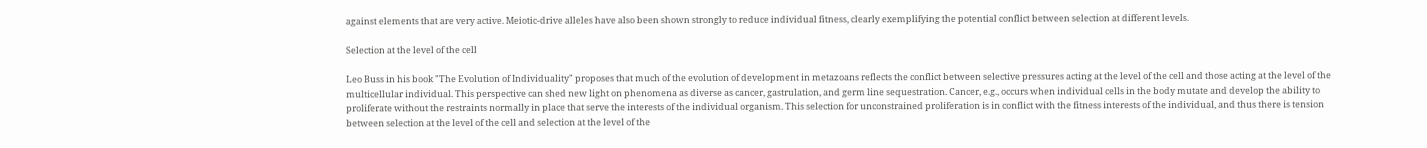against elements that are very active. Meiotic-drive alleles have also been shown strongly to reduce individual fitness, clearly exemplifying the potential conflict between selection at different levels.

Selection at the level of the cell

Leo Buss in his book "The Evolution of Individuality" proposes that much of the evolution of development in metazoans reflects the conflict between selective pressures acting at the level of the cell and those acting at the level of the multicellular individual. This perspective can shed new light on phenomena as diverse as cancer, gastrulation, and germ line sequestration. Cancer, e.g., occurs when individual cells in the body mutate and develop the ability to proliferate without the restraints normally in place that serve the interests of the individual organism. This selection for unconstrained proliferation is in conflict with the fitness interests of the individual, and thus there is tension between selection at the level of the cell and selection at the level of the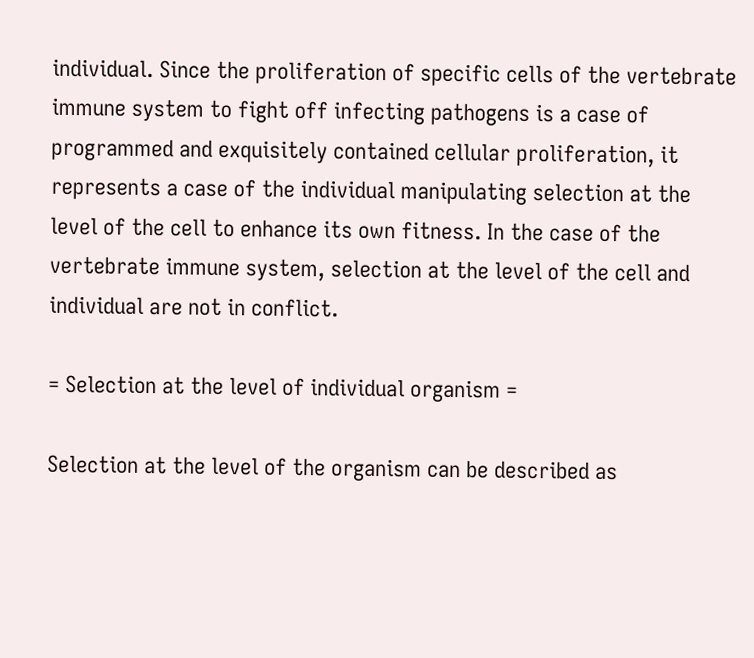individual. Since the proliferation of specific cells of the vertebrate immune system to fight off infecting pathogens is a case of programmed and exquisitely contained cellular proliferation, it represents a case of the individual manipulating selection at the level of the cell to enhance its own fitness. In the case of the vertebrate immune system, selection at the level of the cell and individual are not in conflict.

= Selection at the level of individual organism =

Selection at the level of the organism can be described as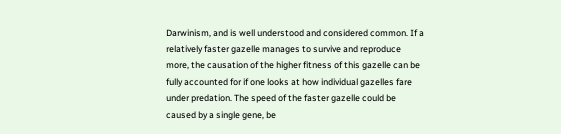Darwinism, and is well understood and considered common. If a relatively faster gazelle manages to survive and reproduce more, the causation of the higher fitness of this gazelle can be fully accounted for if one looks at how individual gazelles fare under predation. The speed of the faster gazelle could be caused by a single gene, be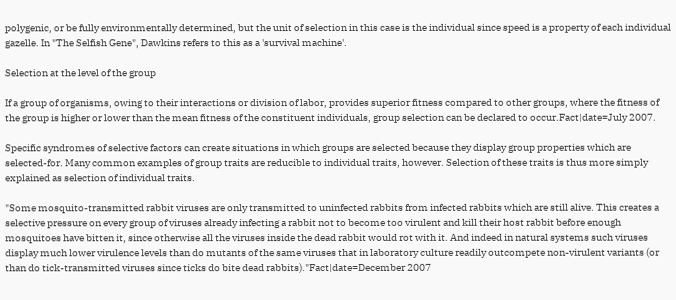polygenic, or be fully environmentally determined, but the unit of selection in this case is the individual since speed is a property of each individual gazelle. In "The Selfish Gene", Dawkins refers to this as a 'survival machine'.

Selection at the level of the group

If a group of organisms, owing to their interactions or division of labor, provides superior fitness compared to other groups, where the fitness of the group is higher or lower than the mean fitness of the constituent individuals, group selection can be declared to occur.Fact|date=July 2007.

Specific syndromes of selective factors can create situations in which groups are selected because they display group properties which are selected-for. Many common examples of group traits are reducible to individual traits, however. Selection of these traits is thus more simply explained as selection of individual traits.

"Some mosquito-transmitted rabbit viruses are only transmitted to uninfected rabbits from infected rabbits which are still alive. This creates a selective pressure on every group of viruses already infecting a rabbit not to become too virulent and kill their host rabbit before enough mosquitoes have bitten it, since otherwise all the viruses inside the dead rabbit would rot with it. And indeed in natural systems such viruses display much lower virulence levels than do mutants of the same viruses that in laboratory culture readily outcompete non-virulent variants (or than do tick-transmitted viruses since ticks do bite dead rabbits)."Fact|date=December 2007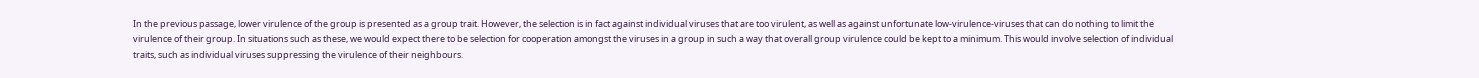In the previous passage, lower virulence of the group is presented as a group trait. However, the selection is in fact against individual viruses that are too virulent, as well as against unfortunate low-virulence-viruses that can do nothing to limit the virulence of their group. In situations such as these, we would expect there to be selection for cooperation amongst the viruses in a group in such a way that overall group virulence could be kept to a minimum. This would involve selection of individual traits, such as individual viruses suppressing the virulence of their neighbours.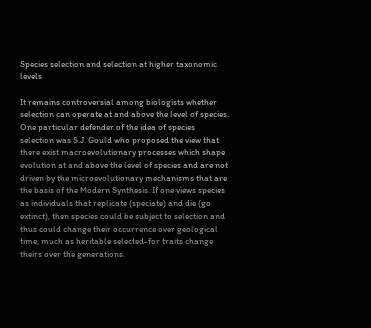Species selection and selection at higher taxonomic levels

It remains controversial among biologists whether selection can operate at and above the level of species. One particular defender of the idea of species selection was S.J. Gould who proposed the view that there exist macroevolutionary processes which shape evolution at and above the level of species and are not driven by the microevolutionary mechanisms that are the basis of the Modern Synthesis. If one views species as individuals that replicate (speciate) and die (go extinct), then species could be subject to selection and thus could change their occurrence over geological time, much as heritable selected-for traits change theirs over the generations.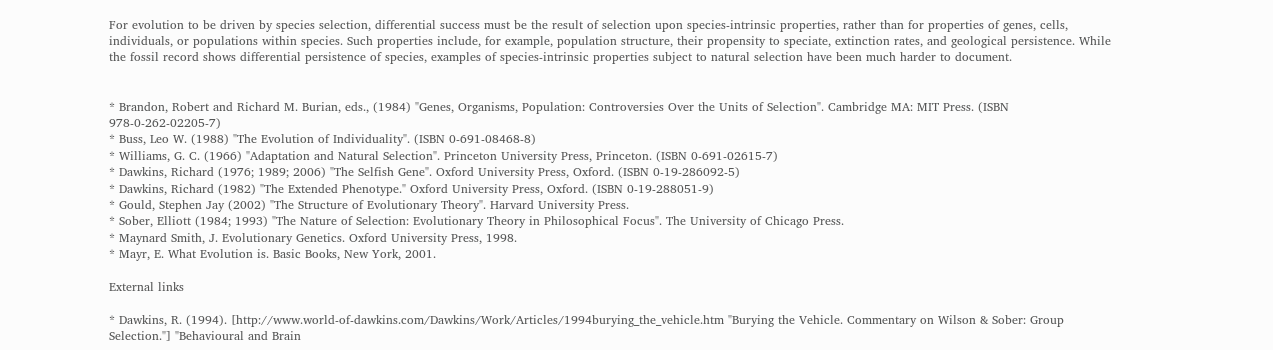For evolution to be driven by species selection, differential success must be the result of selection upon species-intrinsic properties, rather than for properties of genes, cells, individuals, or populations within species. Such properties include, for example, population structure, their propensity to speciate, extinction rates, and geological persistence. While the fossil record shows differential persistence of species, examples of species-intrinsic properties subject to natural selection have been much harder to document.


* Brandon, Robert and Richard M. Burian, eds., (1984) "Genes, Organisms, Population: Controversies Over the Units of Selection". Cambridge MA: MIT Press. (ISBN 978-0-262-02205-7)
* Buss, Leo W. (1988) "The Evolution of Individuality". (ISBN 0-691-08468-8)
* Williams, G. C. (1966) "Adaptation and Natural Selection". Princeton University Press, Princeton. (ISBN 0-691-02615-7)
* Dawkins, Richard (1976; 1989; 2006) "The Selfish Gene". Oxford University Press, Oxford. (ISBN 0-19-286092-5)
* Dawkins, Richard (1982) "The Extended Phenotype." Oxford University Press, Oxford. (ISBN 0-19-288051-9)
* Gould, Stephen Jay (2002) "The Structure of Evolutionary Theory". Harvard University Press.
* Sober, Elliott (1984; 1993) "The Nature of Selection: Evolutionary Theory in Philosophical Focus". The University of Chicago Press.
* Maynard Smith, J. Evolutionary Genetics. Oxford University Press, 1998.
* Mayr, E. What Evolution is. Basic Books, New York, 2001.

External links

* Dawkins, R. (1994). [http://www.world-of-dawkins.com/Dawkins/Work/Articles/1994burying_the_vehicle.htm "Burying the Vehicle. Commentary on Wilson & Sober: Group Selection."] "Behavioural and Brain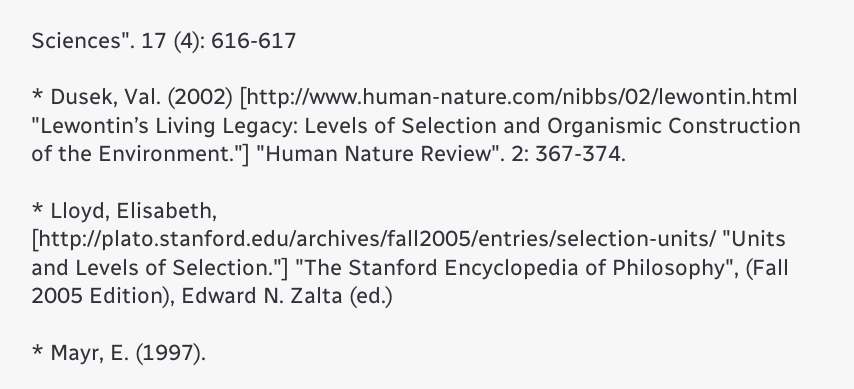Sciences". 17 (4): 616-617

* Dusek, Val. (2002) [http://www.human-nature.com/nibbs/02/lewontin.html "Lewontin’s Living Legacy: Levels of Selection and Organismic Construction of the Environment."] "Human Nature Review". 2: 367-374.

* Lloyd, Elisabeth, [http://plato.stanford.edu/archives/fall2005/entries/selection-units/ "Units and Levels of Selection."] "The Stanford Encyclopedia of Philosophy", (Fall 2005 Edition), Edward N. Zalta (ed.)

* Mayr, E. (1997).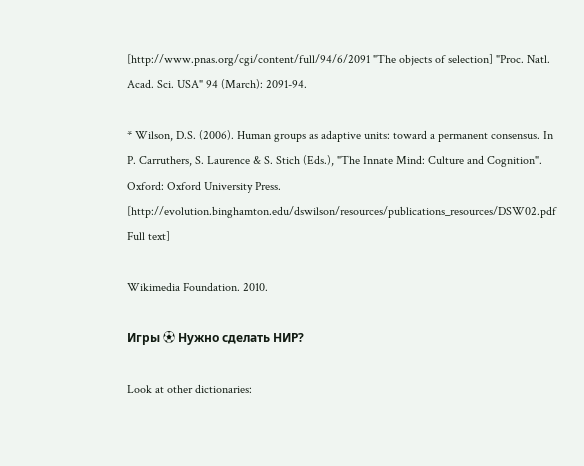[http://www.pnas.org/cgi/content/full/94/6/2091 "The objects of selection] "Proc. Natl. Acad. Sci. USA" 94 (March): 2091-94.

* Wilson, D.S. (2006). Human groups as adaptive units: toward a permanent consensus. In P. Carruthers, S. Laurence & S. Stich (Eds.), "The Innate Mind: Culture and Cognition". Oxford: Oxford University Press. [http://evolution.binghamton.edu/dswilson/resources/publications_resources/DSW02.pdf Full text]

Wikimedia Foundation. 2010.

Игры ⚽ Нужно сделать НИР?

Look at other dictionaries: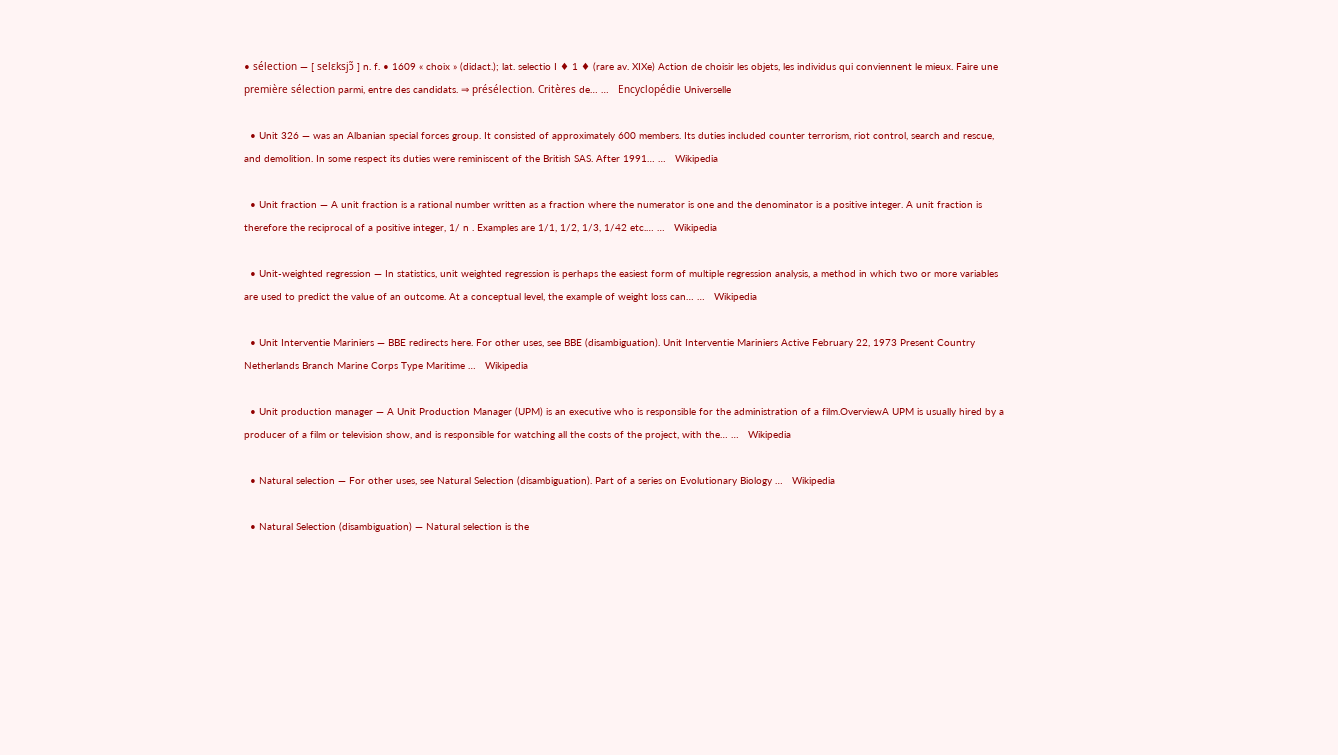• sélection — [ selɛksjɔ̃ ] n. f. • 1609 « choix » (didact.); lat. selectio I ♦ 1 ♦ (rare av. XIXe) Action de choisir les objets, les individus qui conviennent le mieux. Faire une première sélection parmi, entre des candidats. ⇒ présélection. Critères de… …   Encyclopédie Universelle

  • Unit 326 — was an Albanian special forces group. It consisted of approximately 600 members. Its duties included counter terrorism, riot control, search and rescue, and demolition. In some respect its duties were reminiscent of the British SAS. After 1991… …   Wikipedia

  • Unit fraction — A unit fraction is a rational number written as a fraction where the numerator is one and the denominator is a positive integer. A unit fraction is therefore the reciprocal of a positive integer, 1/ n . Examples are 1/1, 1/2, 1/3, 1/42 etc.… …   Wikipedia

  • Unit-weighted regression — In statistics, unit weighted regression is perhaps the easiest form of multiple regression analysis, a method in which two or more variables are used to predict the value of an outcome. At a conceptual level, the example of weight loss can… …   Wikipedia

  • Unit Interventie Mariniers — BBE redirects here. For other uses, see BBE (disambiguation). Unit Interventie Mariniers Active February 22, 1973 Present Country Netherlands Branch Marine Corps Type Maritime …   Wikipedia

  • Unit production manager — A Unit Production Manager (UPM) is an executive who is responsible for the administration of a film.OverviewA UPM is usually hired by a producer of a film or television show, and is responsible for watching all the costs of the project, with the… …   Wikipedia

  • Natural selection — For other uses, see Natural Selection (disambiguation). Part of a series on Evolutionary Biology …   Wikipedia

  • Natural Selection (disambiguation) — Natural selection is the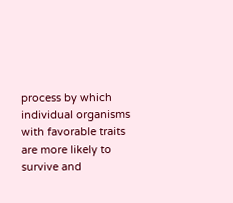process by which individual organisms with favorable traits are more likely to survive and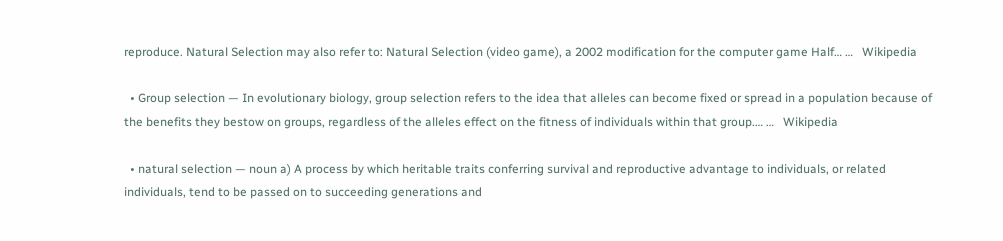reproduce. Natural Selection may also refer to: Natural Selection (video game), a 2002 modification for the computer game Half… …   Wikipedia

  • Group selection — In evolutionary biology, group selection refers to the idea that alleles can become fixed or spread in a population because of the benefits they bestow on groups, regardless of the alleles effect on the fitness of individuals within that group.… …   Wikipedia

  • natural selection — noun a) A process by which heritable traits conferring survival and reproductive advantage to individuals, or related individuals, tend to be passed on to succeeding generations and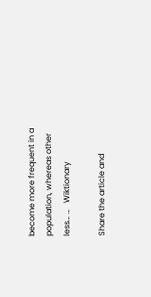become more frequent in a population, whereas other less… …   Wiktionary

Share the article and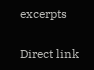excerpts

Direct link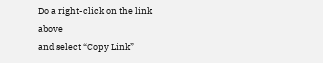Do a right-click on the link above
and select “Copy Link”